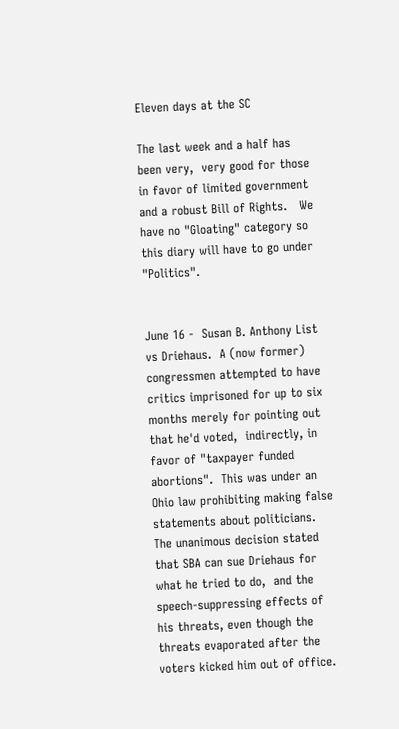Eleven days at the SC

The last week and a half has been very,  very good for those in favor of limited government and a robust Bill of Rights.   We have no "Gloating" category so this diary will have to go under "Politics".


June 16 -  Susan B. Anthony List vs Driehaus.  A (now former) congressmen attempted to have critics imprisoned for up to six months merely for pointing out that he'd voted,  indirectly, in favor of "taxpayer funded abortions".  This was under an Ohio law prohibiting making false statements about politicians.    The unanimous decision stated that SBA can sue Driehaus for what he tried to do,  and the speech-suppressing effects of his threats, even though the threats evaporated after the voters kicked him out of office.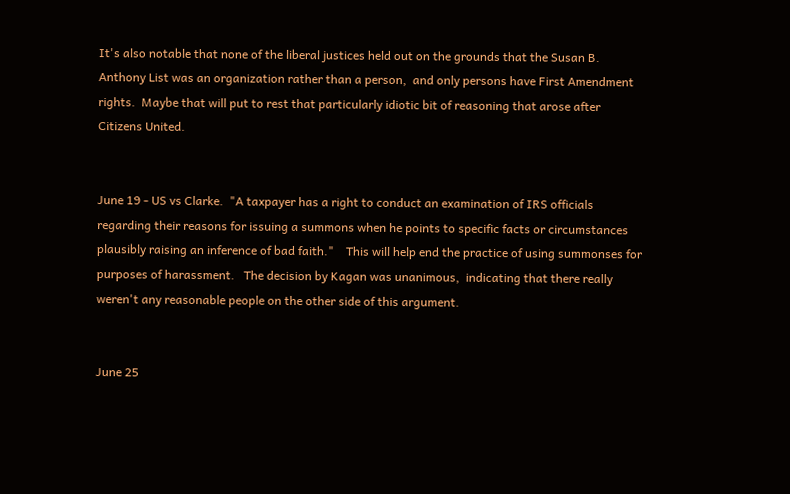It's also notable that none of the liberal justices held out on the grounds that the Susan B. Anthony List was an organization rather than a person,  and only persons have First Amendment rights.  Maybe that will put to rest that particularly idiotic bit of reasoning that arose after Citizens United.


June 19 - US vs Clarke.  "A taxpayer has a right to conduct an examination of IRS officials regarding their reasons for issuing a summons when he points to specific facts or circumstances plausibly raising an inference of bad faith."    This will help end the practice of using summonses for purposes of harassment.   The decision by Kagan was unanimous,  indicating that there really weren't any reasonable people on the other side of this argument.


June 25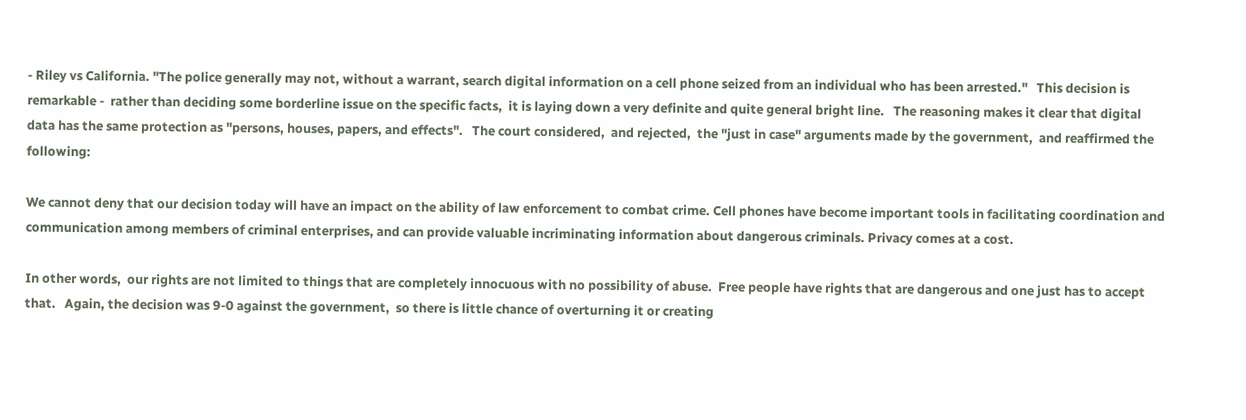- Riley vs California. "The police generally may not, without a warrant, search digital information on a cell phone seized from an individual who has been arrested."   This decision is remarkable -  rather than deciding some borderline issue on the specific facts,  it is laying down a very definite and quite general bright line.   The reasoning makes it clear that digital data has the same protection as "persons, houses, papers, and effects".   The court considered,  and rejected,  the "just in case" arguments made by the government,  and reaffirmed the following:

We cannot deny that our decision today will have an impact on the ability of law enforcement to combat crime. Cell phones have become important tools in facilitating coordination and communication among members of criminal enterprises, and can provide valuable incriminating information about dangerous criminals. Privacy comes at a cost.

In other words,  our rights are not limited to things that are completely innocuous with no possibility of abuse.  Free people have rights that are dangerous and one just has to accept that.   Again, the decision was 9-0 against the government,  so there is little chance of overturning it or creating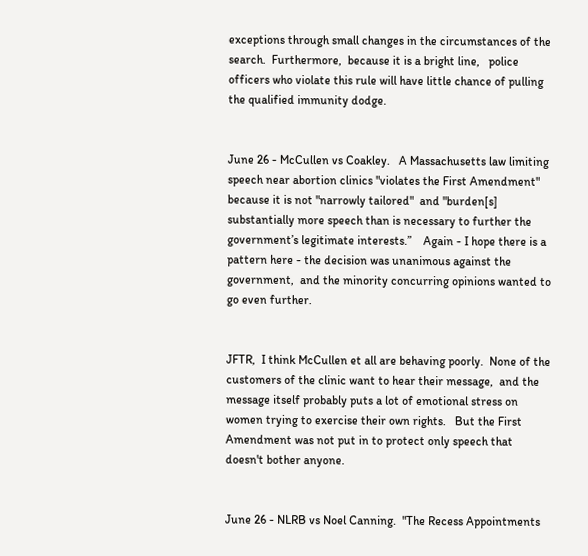exceptions through small changes in the circumstances of the search.  Furthermore,  because it is a bright line,   police officers who violate this rule will have little chance of pulling the qualified immunity dodge.


June 26 - McCullen vs Coakley.   A Massachusetts law limiting speech near abortion clinics "violates the First Amendment" because it is not "narrowly tailored"  and "burden[s] substantially more speech than is necessary to further the government’s legitimate interests.”    Again - I hope there is a pattern here - the decision was unanimous against the government,  and the minority concurring opinions wanted to go even further.


JFTR,  I think McCullen et all are behaving poorly.  None of the customers of the clinic want to hear their message,  and the message itself probably puts a lot of emotional stress on women trying to exercise their own rights.   But the First Amendment was not put in to protect only speech that doesn't bother anyone.


June 26 - NLRB vs Noel Canning.  "The Recess Appointments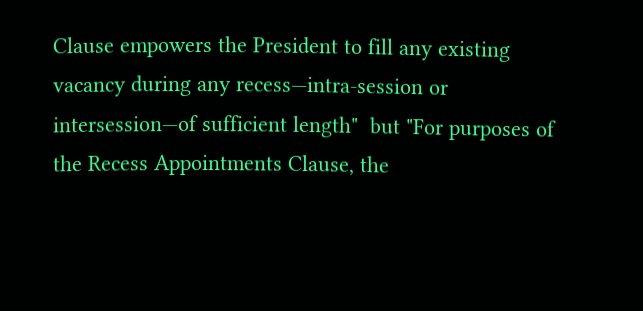Clause empowers the President to fill any existing vacancy during any recess—intra-session or intersession—of sufficient length"  but "For purposes of the Recess Appointments Clause, the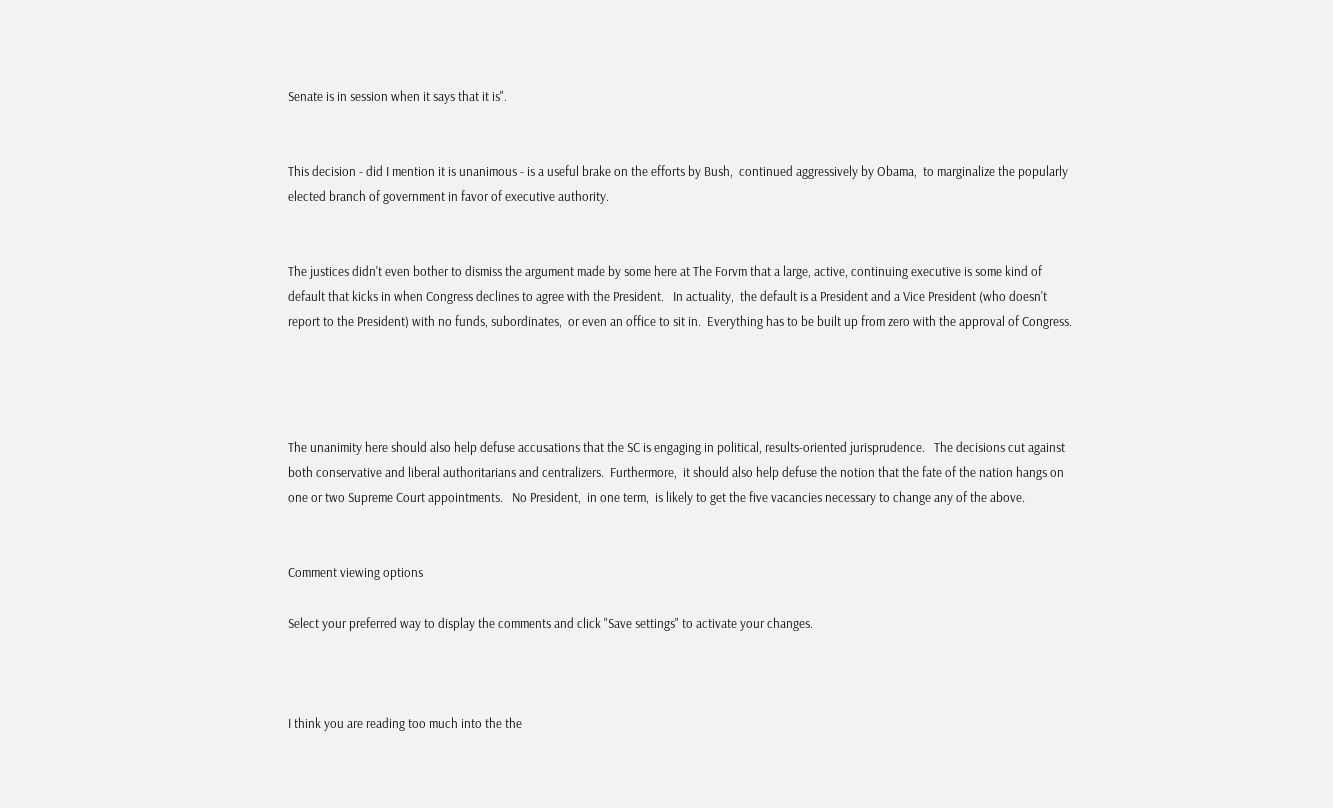Senate is in session when it says that it is".


This decision - did I mention it is unanimous - is a useful brake on the efforts by Bush,  continued aggressively by Obama,  to marginalize the popularly elected branch of government in favor of executive authority.


The justices didn't even bother to dismiss the argument made by some here at The Forvm that a large, active, continuing executive is some kind of default that kicks in when Congress declines to agree with the President.   In actuality,  the default is a President and a Vice President (who doesn't report to the President) with no funds, subordinates,  or even an office to sit in.  Everything has to be built up from zero with the approval of Congress.




The unanimity here should also help defuse accusations that the SC is engaging in political, results-oriented jurisprudence.   The decisions cut against both conservative and liberal authoritarians and centralizers.  Furthermore,  it should also help defuse the notion that the fate of the nation hangs on one or two Supreme Court appointments.   No President,  in one term,  is likely to get the five vacancies necessary to change any of the above.


Comment viewing options

Select your preferred way to display the comments and click "Save settings" to activate your changes.



I think you are reading too much into the the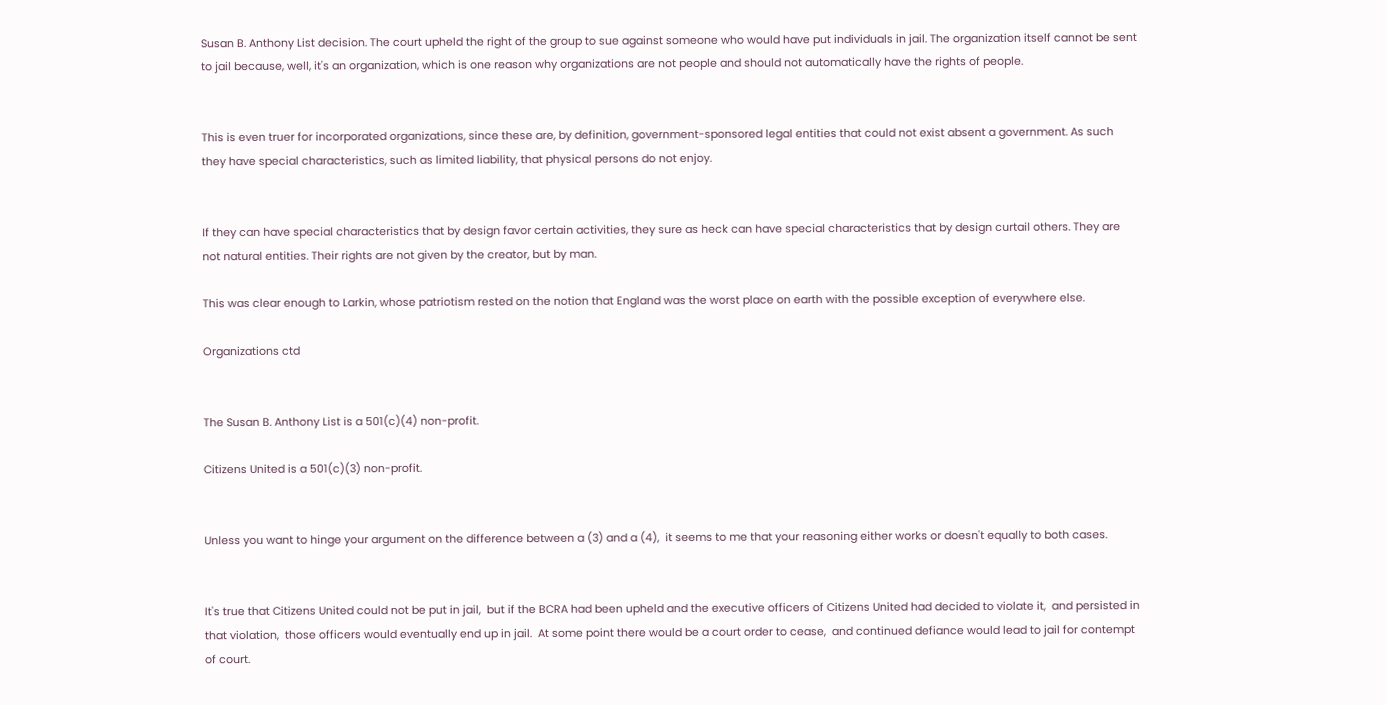Susan B. Anthony List decision. The court upheld the right of the group to sue against someone who would have put individuals in jail. The organization itself cannot be sent to jail because, well, it's an organization, which is one reason why organizations are not people and should not automatically have the rights of people.


This is even truer for incorporated organizations, since these are, by definition, government-sponsored legal entities that could not exist absent a government. As such they have special characteristics, such as limited liability, that physical persons do not enjoy.


If they can have special characteristics that by design favor certain activities, they sure as heck can have special characteristics that by design curtail others. They are not natural entities. Their rights are not given by the creator, but by man.

This was clear enough to Larkin, whose patriotism rested on the notion that England was the worst place on earth with the possible exception of everywhere else.

Organizations ctd


The Susan B. Anthony List is a 501(c)(4) non-profit.

Citizens United is a 501(c)(3) non-profit.


Unless you want to hinge your argument on the difference between a (3) and a (4),  it seems to me that your reasoning either works or doesn't equally to both cases.


It's true that Citizens United could not be put in jail,  but if the BCRA had been upheld and the executive officers of Citizens United had decided to violate it,  and persisted in that violation,  those officers would eventually end up in jail.  At some point there would be a court order to cease,  and continued defiance would lead to jail for contempt of court.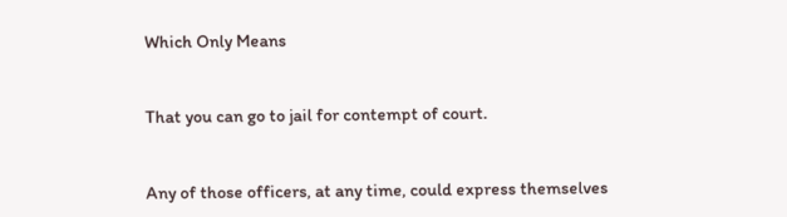Which Only Means


That you can go to jail for contempt of court.


Any of those officers, at any time, could express themselves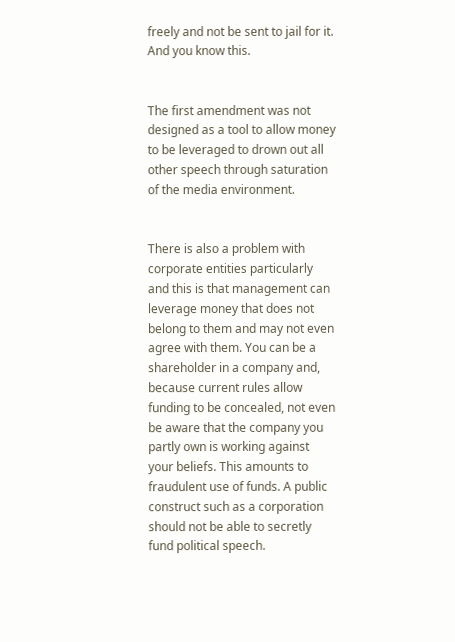freely and not be sent to jail for it. And you know this.


The first amendment was not designed as a tool to allow money to be leveraged to drown out all other speech through saturation of the media environment.


There is also a problem with corporate entities particularly and this is that management can leverage money that does not belong to them and may not even agree with them. You can be a shareholder in a company and, because current rules allow funding to be concealed, not even be aware that the company you partly own is working against your beliefs. This amounts to fraudulent use of funds. A public construct such as a corporation should not be able to secretly fund political speech.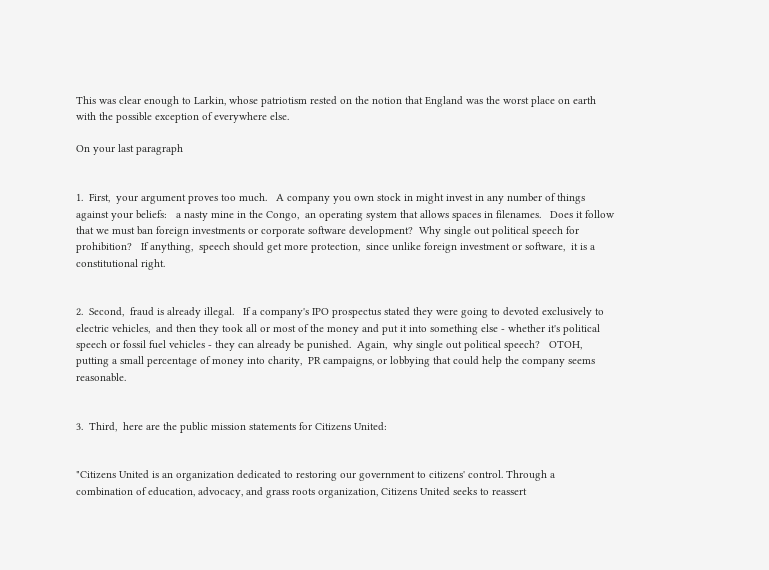This was clear enough to Larkin, whose patriotism rested on the notion that England was the worst place on earth with the possible exception of everywhere else.

On your last paragraph


1.  First,  your argument proves too much.   A company you own stock in might invest in any number of things against your beliefs:   a nasty mine in the Congo,  an operating system that allows spaces in filenames.   Does it follow that we must ban foreign investments or corporate software development?  Why single out political speech for prohibition?   If anything,  speech should get more protection,  since unlike foreign investment or software,  it is a constitutional right.


2.  Second,  fraud is already illegal.   If a company's IPO prospectus stated they were going to devoted exclusively to electric vehicles,  and then they took all or most of the money and put it into something else - whether it's political speech or fossil fuel vehicles - they can already be punished.  Again,  why single out political speech?   OTOH,  putting a small percentage of money into charity,  PR campaigns, or lobbying that could help the company seems reasonable.


3.  Third,  here are the public mission statements for Citizens United:


"Citizens United is an organization dedicated to restoring our government to citizens' control. Through a combination of education, advocacy, and grass roots organization, Citizens United seeks to reassert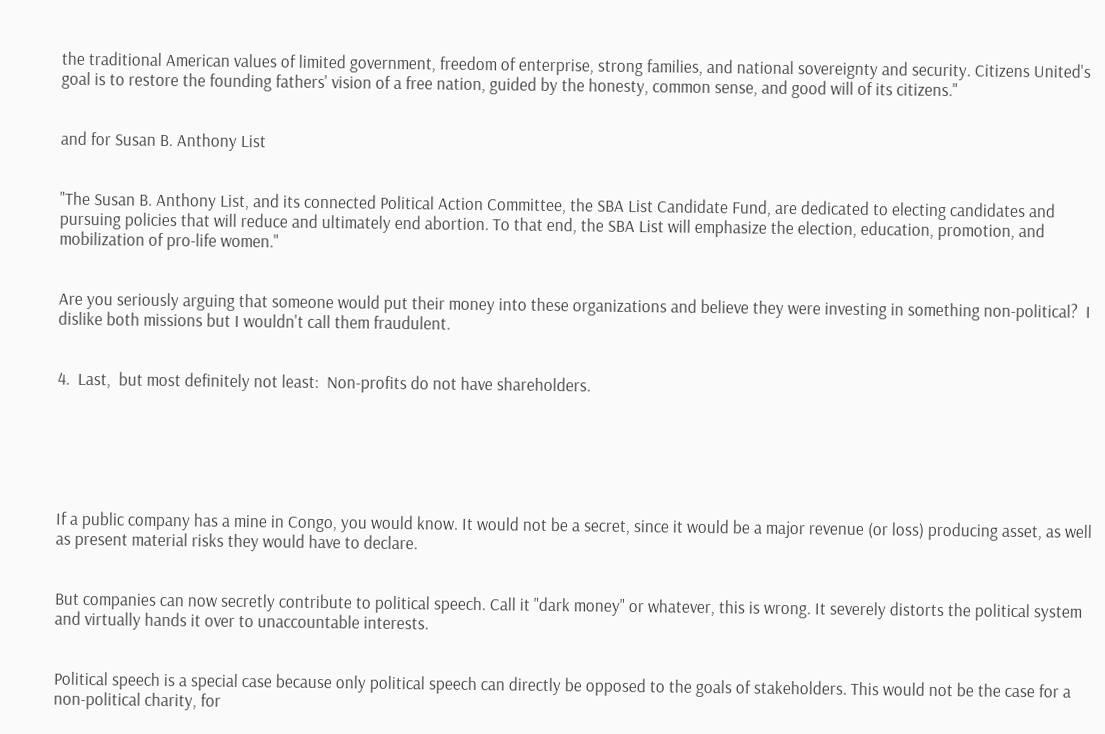the traditional American values of limited government, freedom of enterprise, strong families, and national sovereignty and security. Citizens United's goal is to restore the founding fathers' vision of a free nation, guided by the honesty, common sense, and good will of its citizens."


and for Susan B. Anthony List


"The Susan B. Anthony List, and its connected Political Action Committee, the SBA List Candidate Fund, are dedicated to electing candidates and pursuing policies that will reduce and ultimately end abortion. To that end, the SBA List will emphasize the election, education, promotion, and mobilization of pro-life women."


Are you seriously arguing that someone would put their money into these organizations and believe they were investing in something non-political?  I dislike both missions but I wouldn't call them fraudulent.


4.  Last,  but most definitely not least:  Non-profits do not have shareholders.






If a public company has a mine in Congo, you would know. It would not be a secret, since it would be a major revenue (or loss) producing asset, as well as present material risks they would have to declare.


But companies can now secretly contribute to political speech. Call it "dark money" or whatever, this is wrong. It severely distorts the political system and virtually hands it over to unaccountable interests.


Political speech is a special case because only political speech can directly be opposed to the goals of stakeholders. This would not be the case for a non-political charity, for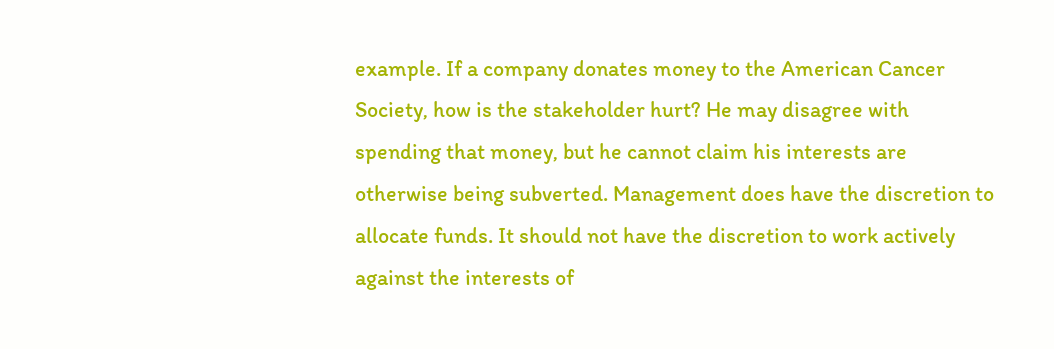example. If a company donates money to the American Cancer Society, how is the stakeholder hurt? He may disagree with spending that money, but he cannot claim his interests are otherwise being subverted. Management does have the discretion to allocate funds. It should not have the discretion to work actively against the interests of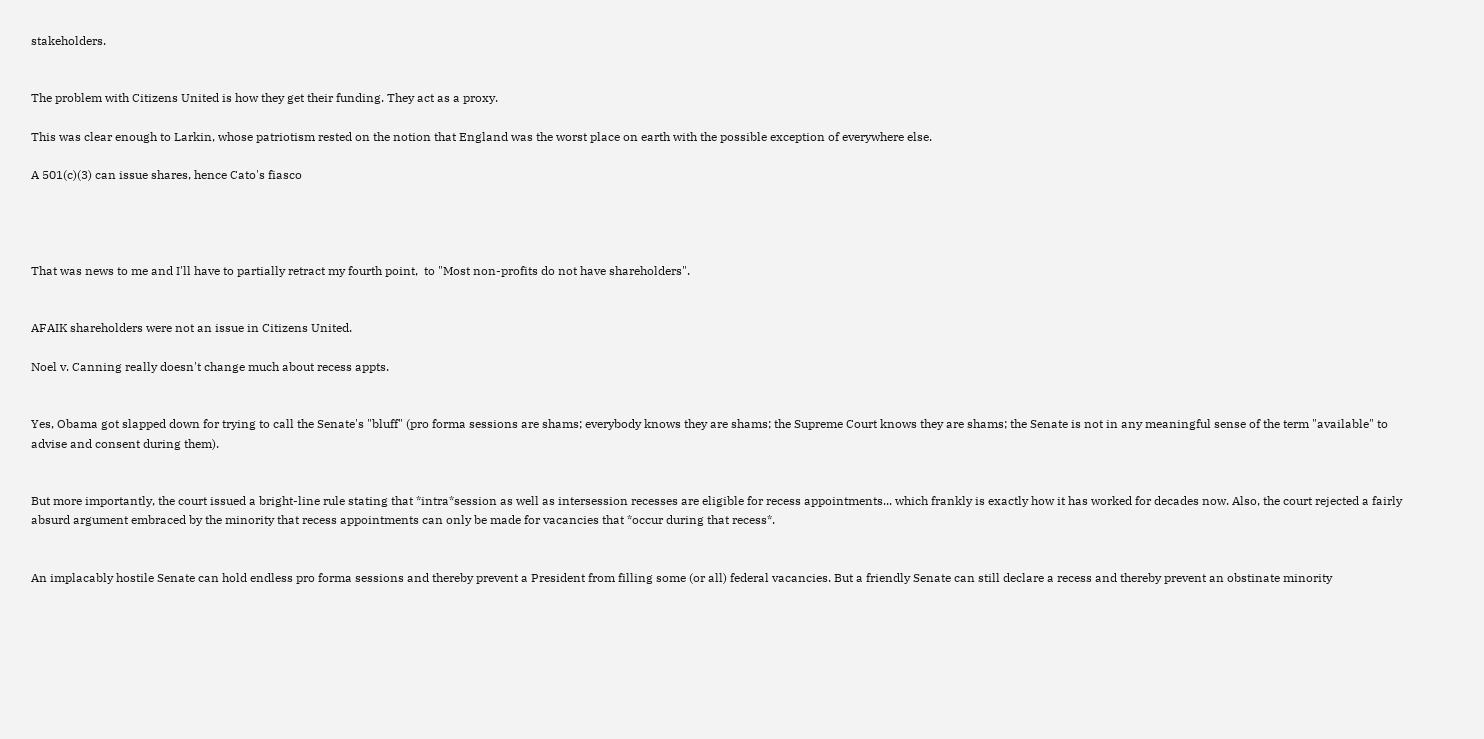stakeholders.


The problem with Citizens United is how they get their funding. They act as a proxy.

This was clear enough to Larkin, whose patriotism rested on the notion that England was the worst place on earth with the possible exception of everywhere else.

A 501(c)(3) can issue shares, hence Cato's fiasco




That was news to me and I'll have to partially retract my fourth point,  to "Most non-profits do not have shareholders".


AFAIK shareholders were not an issue in Citizens United.

Noel v. Canning really doesn't change much about recess appts.


Yes, Obama got slapped down for trying to call the Senate's "bluff" (pro forma sessions are shams; everybody knows they are shams; the Supreme Court knows they are shams; the Senate is not in any meaningful sense of the term "available" to advise and consent during them).


But more importantly, the court issued a bright-line rule stating that *intra*session as well as intersession recesses are eligible for recess appointments... which frankly is exactly how it has worked for decades now. Also, the court rejected a fairly absurd argument embraced by the minority that recess appointments can only be made for vacancies that *occur during that recess*.


An implacably hostile Senate can hold endless pro forma sessions and thereby prevent a President from filling some (or all) federal vacancies. But a friendly Senate can still declare a recess and thereby prevent an obstinate minority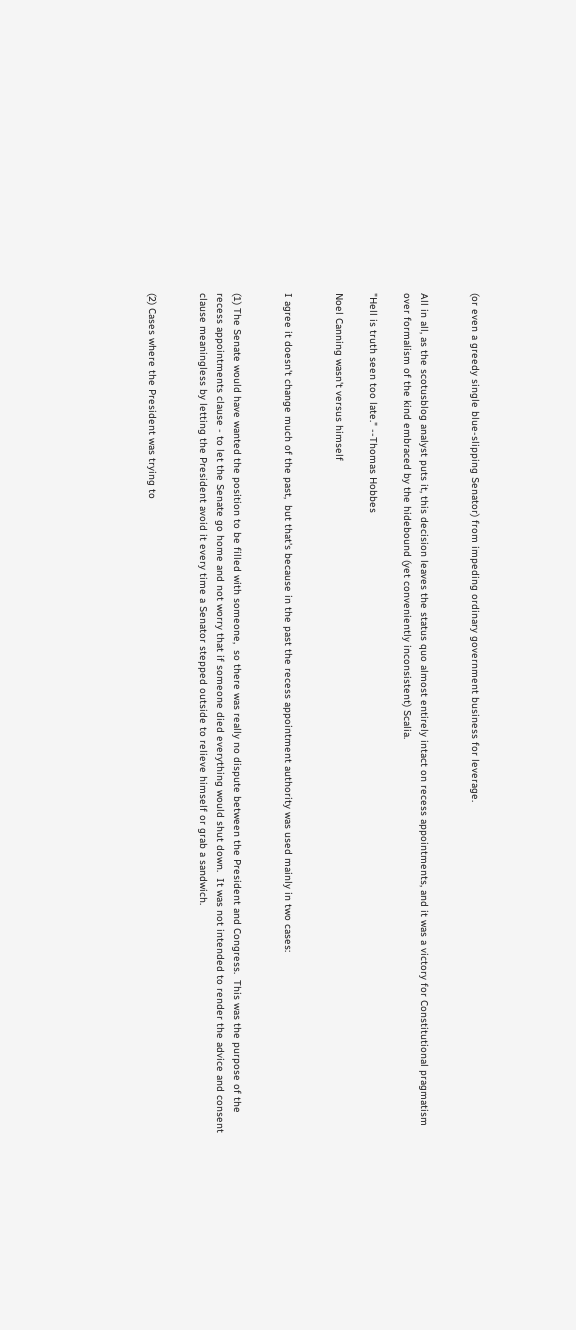(or even a greedy single blue-slipping Senator) from impeding ordinary government business for leverage.


All in all, as the scotusblog analyst puts it, this decision leaves the status quo almost entirely intact on recess appointments, and it was a victory for Constitutional pragmatism over formalism of the kind embraced by the hidebound (yet conveniently inconsistent) Scalia.

"Hell is truth seen too late." --Thomas Hobbes

Noel Canning wasn't versus himself


I agree it doesn't change much of the past,  but that's because in the past the recess appointment authority was used mainly in two cases:


(1) The Senate would have wanted the position to be filled with someone,  so there was really no dispute between the President and Congress.  This was the purpose of the recess appointments clause - to let the Senate go home and not worry that if someone died everything would shut down.  It was not intended to render the advice and consent clause meaningless by letting the President avoid it every time a Senator stepped outside to relieve himself or grab a sandwich.


(2) Cases where the President was trying to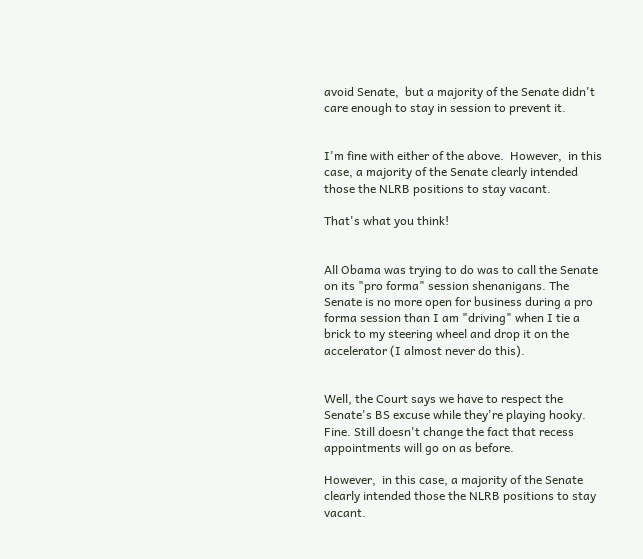avoid Senate,  but a majority of the Senate didn't care enough to stay in session to prevent it.


I'm fine with either of the above.  However,  in this case, a majority of the Senate clearly intended those the NLRB positions to stay vacant.

That's what you think!


All Obama was trying to do was to call the Senate on its "pro forma" session shenanigans. The Senate is no more open for business during a pro forma session than I am "driving" when I tie a brick to my steering wheel and drop it on the accelerator (I almost never do this).


Well, the Court says we have to respect the Senate's BS excuse while they're playing hooky. Fine. Still doesn't change the fact that recess appointments will go on as before.

However,  in this case, a majority of the Senate clearly intended those the NLRB positions to stay vacant.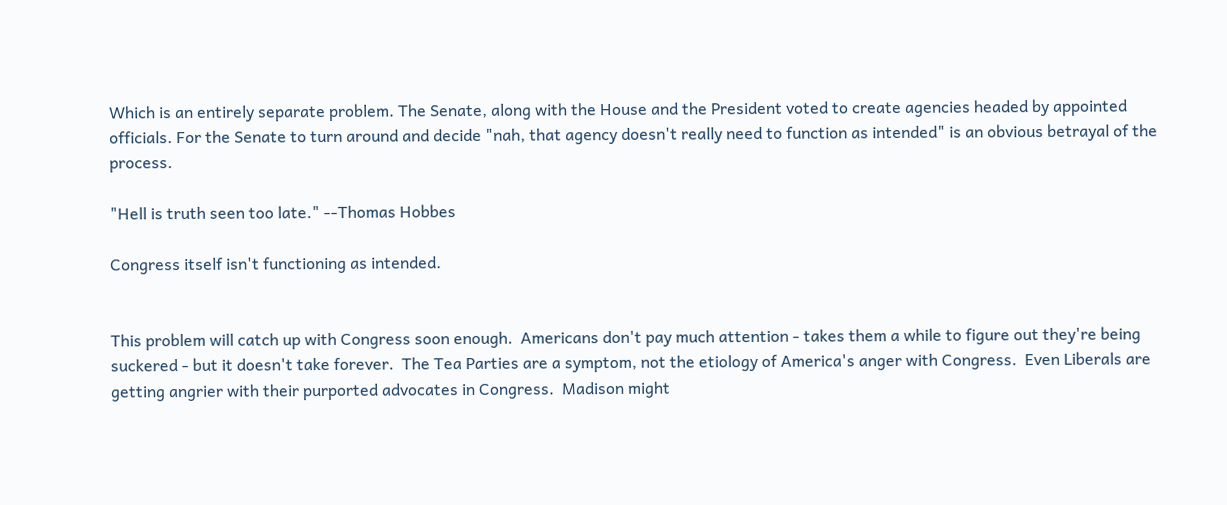Which is an entirely separate problem. The Senate, along with the House and the President voted to create agencies headed by appointed officials. For the Senate to turn around and decide "nah, that agency doesn't really need to function as intended" is an obvious betrayal of the process.

"Hell is truth seen too late." --Thomas Hobbes

Congress itself isn't functioning as intended.


This problem will catch up with Congress soon enough.  Americans don't pay much attention - takes them a while to figure out they're being suckered - but it doesn't take forever.  The Tea Parties are a symptom, not the etiology of America's anger with Congress.  Even Liberals are getting angrier with their purported advocates in Congress.  Madison might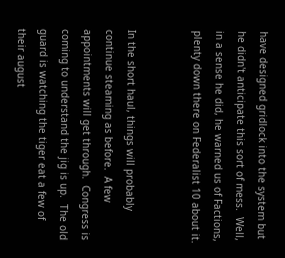have designed gridlock into the system but he didn't anticipate this sort of mess.  Well, in a sense he did, he warned us of Factions, plenty down there on Federalist 10 about it.


In the short haul, things will probably continue steaming as before.  A few appointments will get through.  Congress is coming to understand the jig is up.  The old guard is watching the tiger eat a few of their august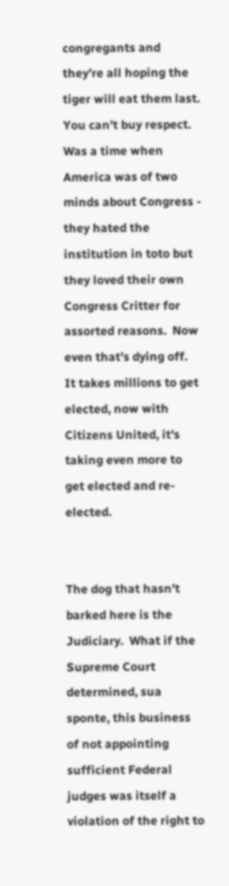congregants and they're all hoping the tiger will eat them last.  You can't buy respect.  Was a time when America was of two minds about Congress - they hated the institution in toto but they loved their own Congress Critter for assorted reasons.  Now even that's dying off.  It takes millions to get elected, now with Citizens United, it's taking even more to get elected and re-elected.


The dog that hasn't barked here is the Judiciary.  What if the Supreme Court determined, sua sponte, this business of not appointing sufficient Federal judges was itself a violation of the right to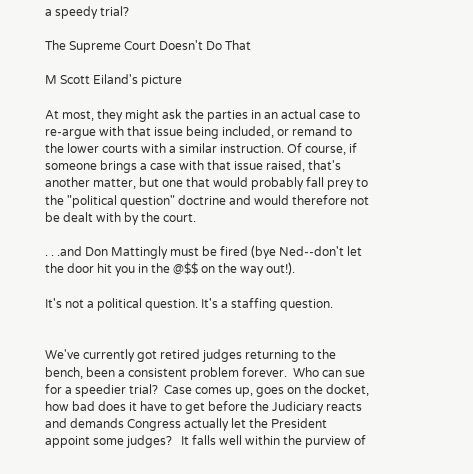a speedy trial?

The Supreme Court Doesn't Do That

M Scott Eiland's picture

At most, they might ask the parties in an actual case to re-argue with that issue being included, or remand to the lower courts with a similar instruction. Of course, if someone brings a case with that issue raised, that's another matter, but one that would probably fall prey to the "political question" doctrine and would therefore not be dealt with by the court.

. . .and Don Mattingly must be fired (bye Ned--don't let the door hit you in the @$$ on the way out!).

It's not a political question. It's a staffing question.


We've currently got retired judges returning to the bench, been a consistent problem forever.  Who can sue for a speedier trial?  Case comes up, goes on the docket, how bad does it have to get before the Judiciary reacts and demands Congress actually let the President appoint some judges?   It falls well within the purview of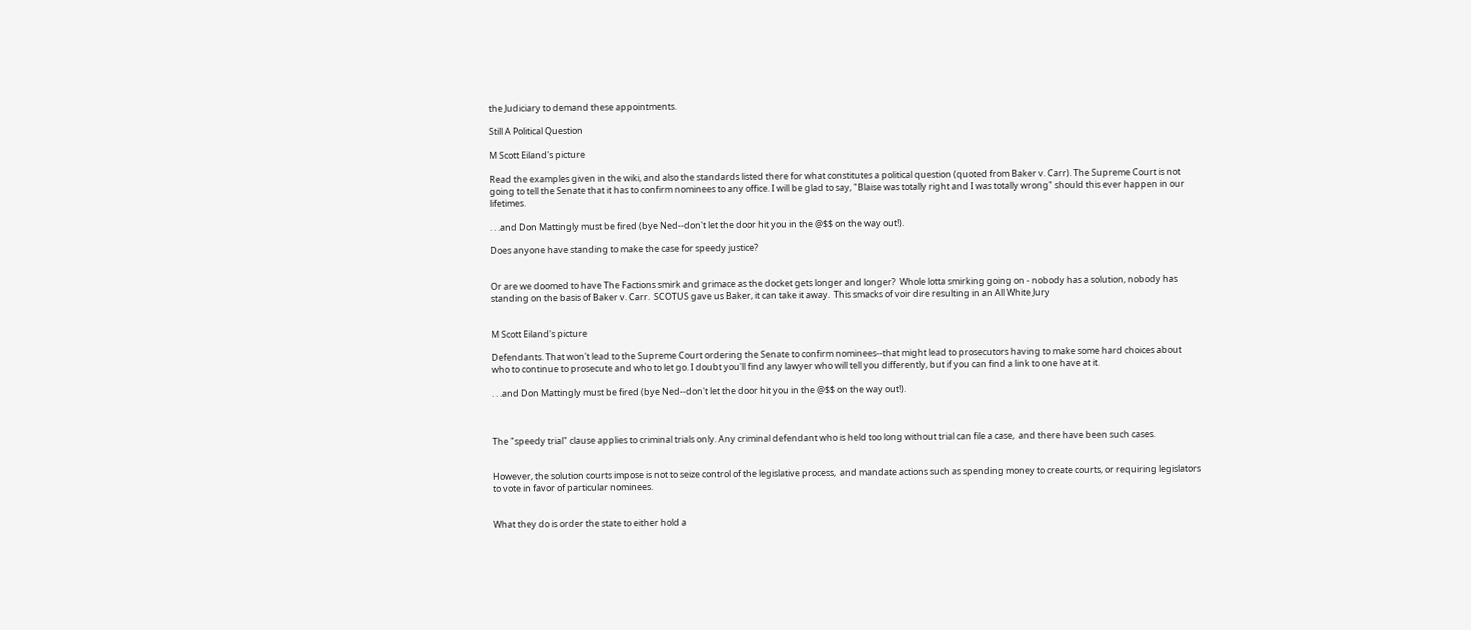the Judiciary to demand these appointments.

Still A Political Question

M Scott Eiland's picture

Read the examples given in the wiki, and also the standards listed there for what constitutes a political question (quoted from Baker v. Carr). The Supreme Court is not going to tell the Senate that it has to confirm nominees to any office. I will be glad to say, "Blaise was totally right and I was totally wrong" should this ever happen in our lifetimes.

. . .and Don Mattingly must be fired (bye Ned--don't let the door hit you in the @$$ on the way out!).

Does anyone have standing to make the case for speedy justice?


Or are we doomed to have The Factions smirk and grimace as the docket gets longer and longer?  Whole lotta smirking going on - nobody has a solution, nobody has standing on the basis of Baker v. Carr.  SCOTUS gave us Baker, it can take it away.  This smacks of voir dire resulting in an All White Jury


M Scott Eiland's picture

Defendants. That won't lead to the Supreme Court ordering the Senate to confirm nominees--that might lead to prosecutors having to make some hard choices about who to continue to prosecute and who to let go. I doubt you'll find any lawyer who will tell you differently, but if you can find a link to one have at it.

. . .and Don Mattingly must be fired (bye Ned--don't let the door hit you in the @$$ on the way out!).



The "speedy trial" clause applies to criminal trials only. Any criminal defendant who is held too long without trial can file a case,  and there have been such cases.


However, the solution courts impose is not to seize control of the legislative process,  and mandate actions such as spending money to create courts, or requiring legislators to vote in favor of particular nominees.


What they do is order the state to either hold a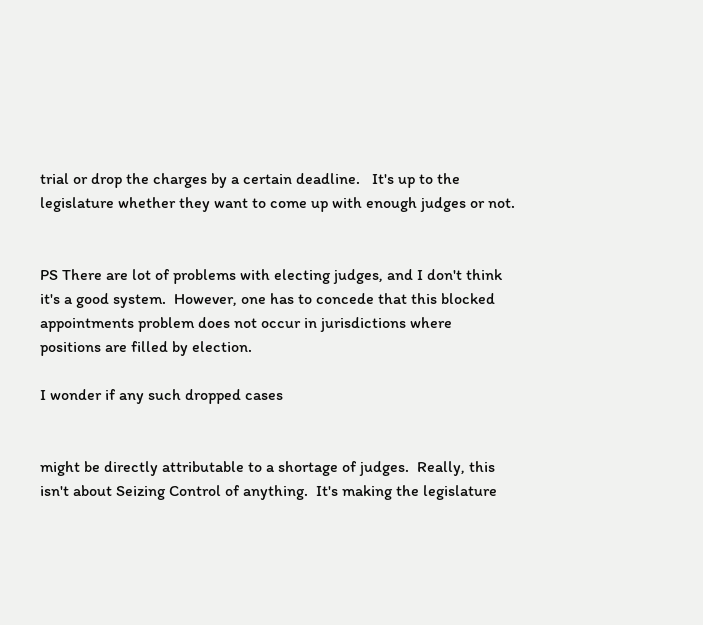trial or drop the charges by a certain deadline.   It's up to the legislature whether they want to come up with enough judges or not.


PS There are lot of problems with electing judges, and I don't think it's a good system.  However, one has to concede that this blocked appointments problem does not occur in jurisdictions where positions are filled by election.

I wonder if any such dropped cases


might be directly attributable to a shortage of judges.  Really, this isn't about Seizing Control of anything.  It's making the legislature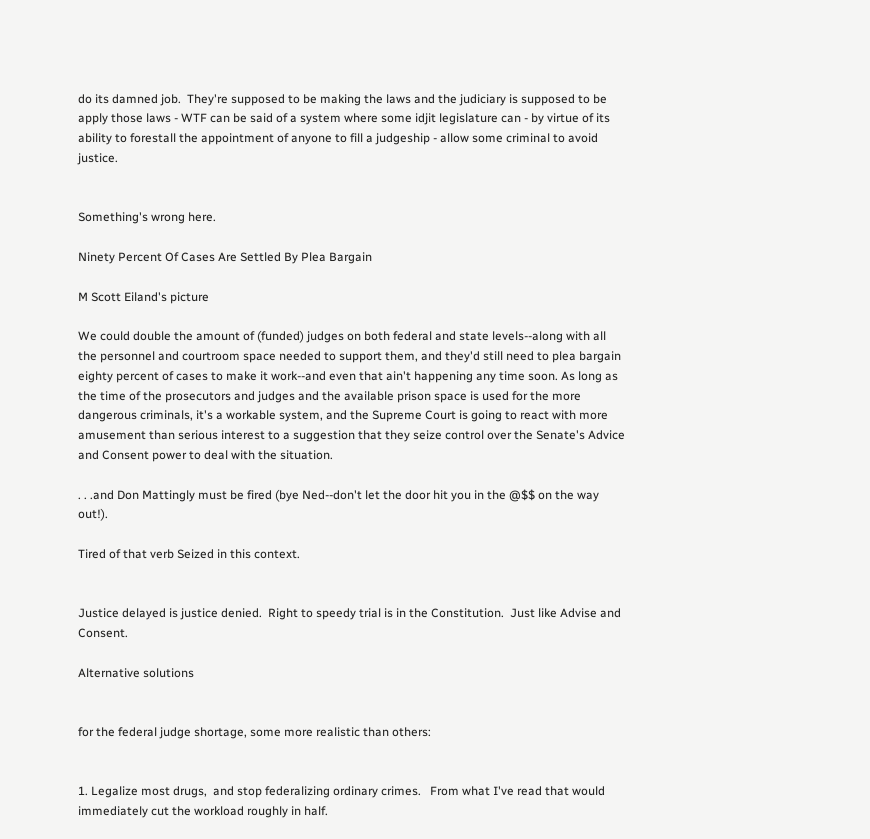do its damned job.  They're supposed to be making the laws and the judiciary is supposed to be apply those laws - WTF can be said of a system where some idjit legislature can - by virtue of its ability to forestall the appointment of anyone to fill a judgeship - allow some criminal to avoid justice.


Something's wrong here.

Ninety Percent Of Cases Are Settled By Plea Bargain

M Scott Eiland's picture

We could double the amount of (funded) judges on both federal and state levels--along with all the personnel and courtroom space needed to support them, and they'd still need to plea bargain eighty percent of cases to make it work--and even that ain't happening any time soon. As long as the time of the prosecutors and judges and the available prison space is used for the more dangerous criminals, it's a workable system, and the Supreme Court is going to react with more amusement than serious interest to a suggestion that they seize control over the Senate's Advice and Consent power to deal with the situation.

. . .and Don Mattingly must be fired (bye Ned--don't let the door hit you in the @$$ on the way out!).

Tired of that verb Seized in this context.


Justice delayed is justice denied.  Right to speedy trial is in the Constitution.  Just like Advise and Consent.

Alternative solutions


for the federal judge shortage, some more realistic than others:


1. Legalize most drugs,  and stop federalizing ordinary crimes.   From what I've read that would immediately cut the workload roughly in half.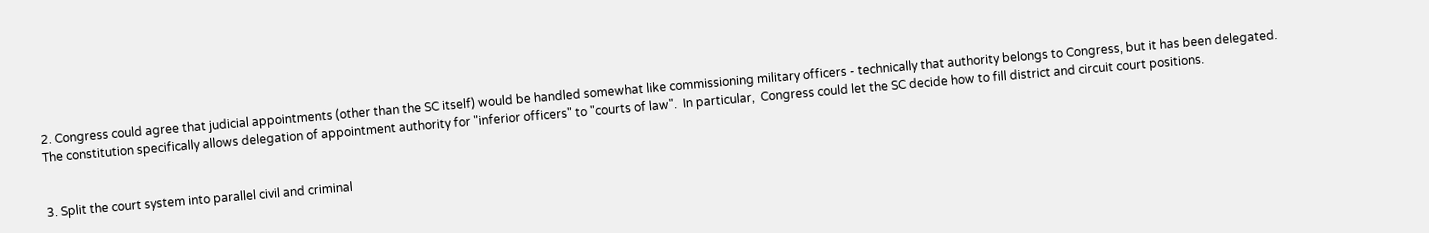2. Congress could agree that judicial appointments (other than the SC itself) would be handled somewhat like commissioning military officers - technically that authority belongs to Congress, but it has been delegated.  The constitution specifically allows delegation of appointment authority for "inferior officers" to "courts of law".  In particular,  Congress could let the SC decide how to fill district and circuit court positions.


3. Split the court system into parallel civil and criminal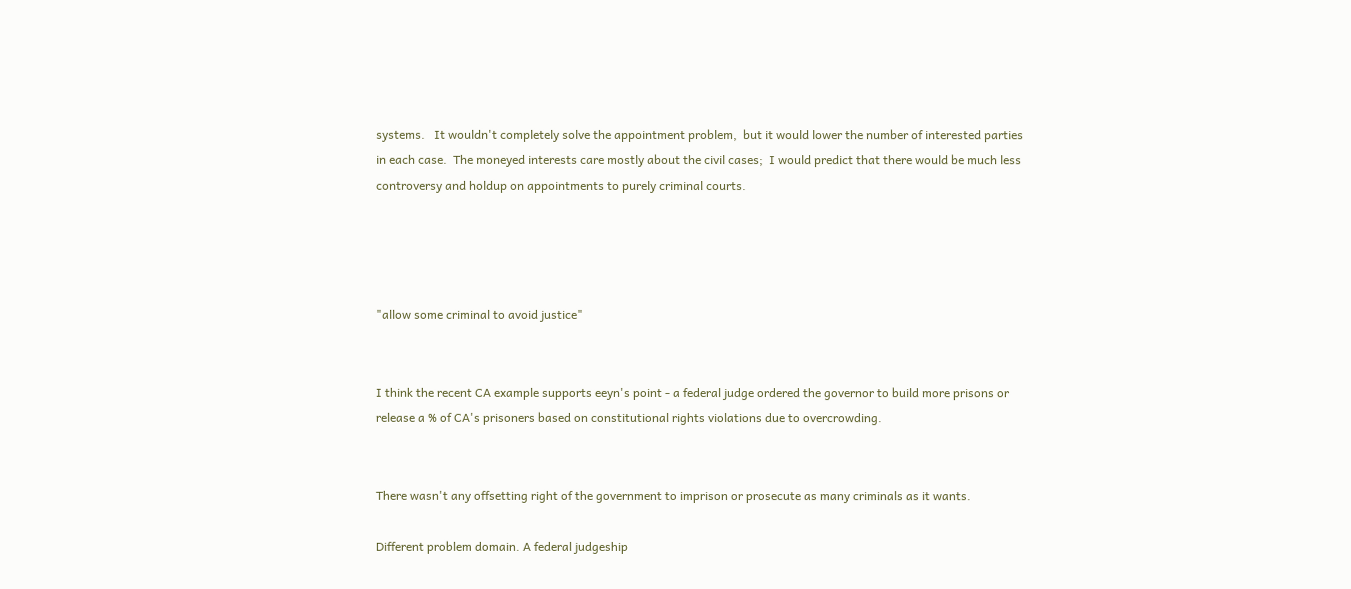systems.   It wouldn't completely solve the appointment problem,  but it would lower the number of interested parties in each case.  The moneyed interests care mostly about the civil cases;  I would predict that there would be much less controversy and holdup on appointments to purely criminal courts.




"allow some criminal to avoid justice"


I think the recent CA example supports eeyn's point - a federal judge ordered the governor to build more prisons or release a % of CA's prisoners based on constitutional rights violations due to overcrowding.


There wasn't any offsetting right of the government to imprison or prosecute as many criminals as it wants.

Different problem domain. A federal judgeship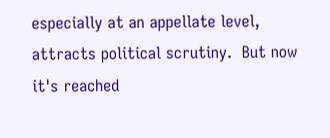especially at an appellate level, attracts political scrutiny.  But now it's reached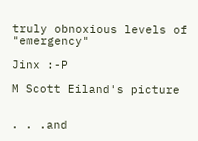truly obnoxious levels of "emergency"

Jinx :-P

M Scott Eiland's picture


. . .and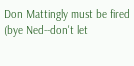Don Mattingly must be fired (bye Ned--don't let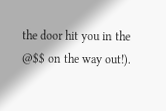the door hit you in the @$$ on the way out!).